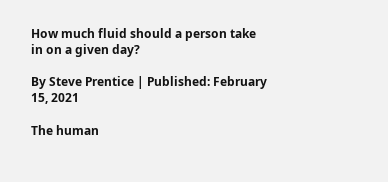How much fluid should a person take in on a given day?

By Steve Prentice | Published: February 15, 2021

The human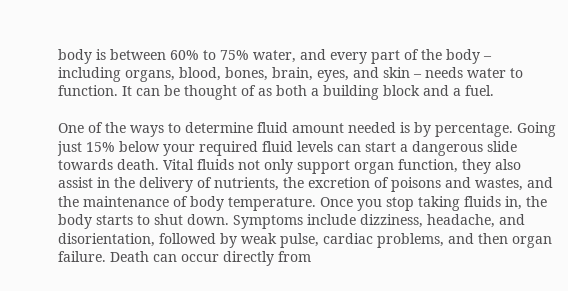body is between 60% to 75% water, and every part of the body – including organs, blood, bones, brain, eyes, and skin – needs water to function. It can be thought of as both a building block and a fuel.

One of the ways to determine fluid amount needed is by percentage. Going just 15% below your required fluid levels can start a dangerous slide towards death. Vital fluids not only support organ function, they also assist in the delivery of nutrients, the excretion of poisons and wastes, and the maintenance of body temperature. Once you stop taking fluids in, the body starts to shut down. Symptoms include dizziness, headache, and disorientation, followed by weak pulse, cardiac problems, and then organ failure. Death can occur directly from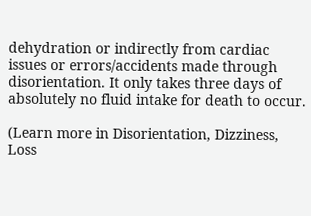dehydration or indirectly from cardiac issues or errors/accidents made through disorientation. It only takes three days of absolutely no fluid intake for death to occur.

(Learn more in Disorientation, Dizziness, Loss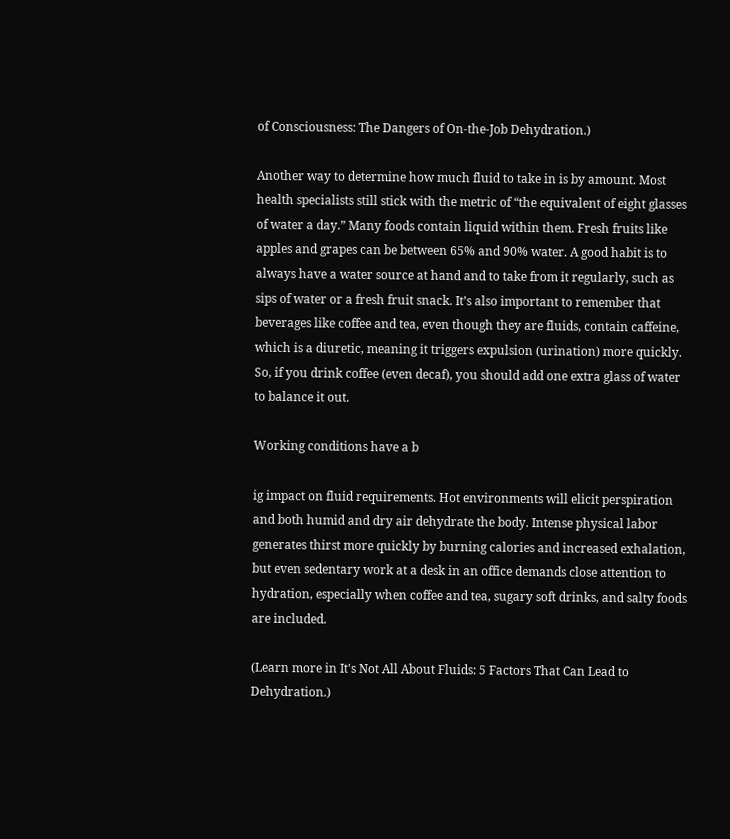of Consciousness: The Dangers of On-the-Job Dehydration.)

Another way to determine how much fluid to take in is by amount. Most health specialists still stick with the metric of “the equivalent of eight glasses of water a day.” Many foods contain liquid within them. Fresh fruits like apples and grapes can be between 65% and 90% water. A good habit is to always have a water source at hand and to take from it regularly, such as sips of water or a fresh fruit snack. It’s also important to remember that beverages like coffee and tea, even though they are fluids, contain caffeine, which is a diuretic, meaning it triggers expulsion (urination) more quickly. So, if you drink coffee (even decaf), you should add one extra glass of water to balance it out.

Working conditions have a b

ig impact on fluid requirements. Hot environments will elicit perspiration and both humid and dry air dehydrate the body. Intense physical labor generates thirst more quickly by burning calories and increased exhalation, but even sedentary work at a desk in an office demands close attention to hydration, especially when coffee and tea, sugary soft drinks, and salty foods are included.

(Learn more in It's Not All About Fluids: 5 Factors That Can Lead to Dehydration.)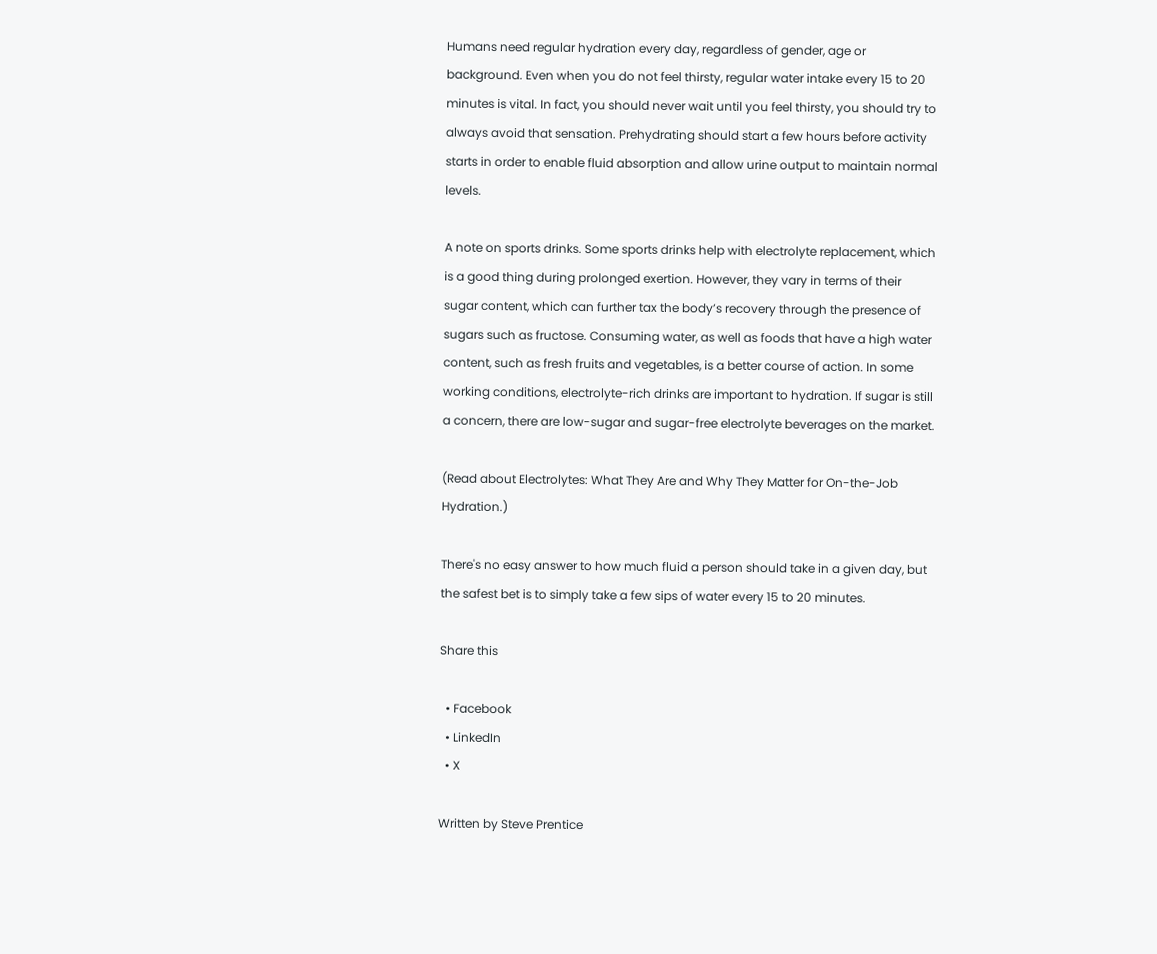Humans need regular hydration every day, regardless of gender, age or background. Even when you do not feel thirsty, regular water intake every 15 to 20 minutes is vital. In fact, you should never wait until you feel thirsty, you should try to always avoid that sensation. Prehydrating should start a few hours before activity starts in order to enable fluid absorption and allow urine output to maintain normal levels.

A note on sports drinks. Some sports drinks help with electrolyte replacement, which is a good thing during prolonged exertion. However, they vary in terms of their sugar content, which can further tax the body’s recovery through the presence of sugars such as fructose. Consuming water, as well as foods that have a high water content, such as fresh fruits and vegetables, is a better course of action. In some working conditions, electrolyte-rich drinks are important to hydration. If sugar is still a concern, there are low-sugar and sugar-free electrolyte beverages on the market.

(Read about Electrolytes: What They Are and Why They Matter for On-the-Job Hydration.)

There's no easy answer to how much fluid a person should take in a given day, but the safest bet is to simply take a few sips of water every 15 to 20 minutes.

Share this

  • Facebook
  • LinkedIn
  • X

Written by Steve Prentice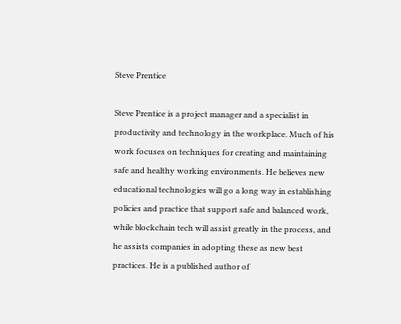Steve Prentice

Steve Prentice is a project manager and a specialist in productivity and technology in the workplace. Much of his work focuses on techniques for creating and maintaining safe and healthy working environments. He believes new educational technologies will go a long way in establishing policies and practice that support safe and balanced work, while blockchain tech will assist greatly in the process, and he assists companies in adopting these as new best practices. He is a published author of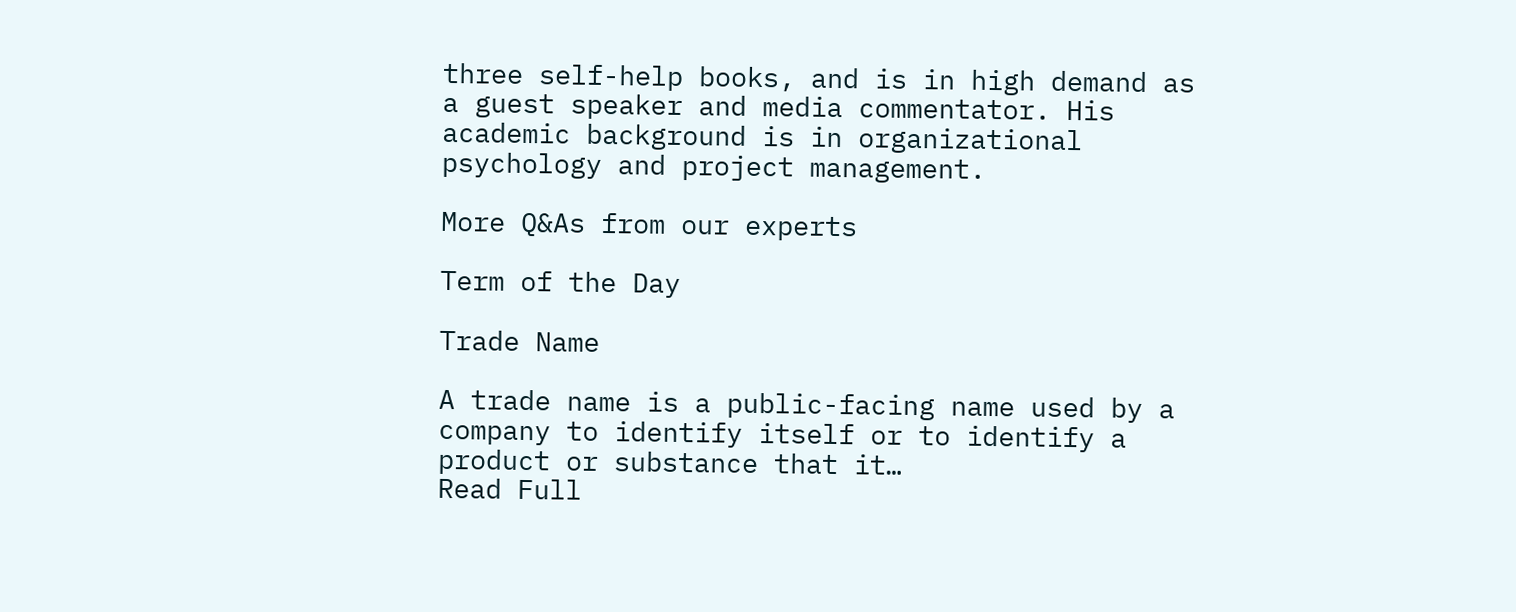three self-help books, and is in high demand as a guest speaker and media commentator. His academic background is in organizational psychology and project management.

More Q&As from our experts

Term of the Day

Trade Name

A trade name is a public-facing name used by a company to identify itself or to identify a product or substance that it…
Read Full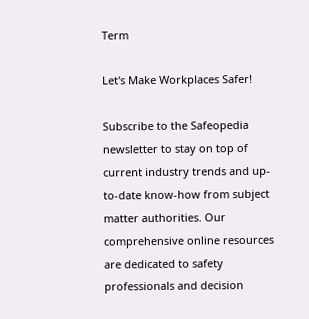Term

Let's Make Workplaces Safer!

Subscribe to the Safeopedia newsletter to stay on top of current industry trends and up-to-date know-how from subject matter authorities. Our comprehensive online resources are dedicated to safety professionals and decision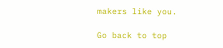makers like you.

Go back to top